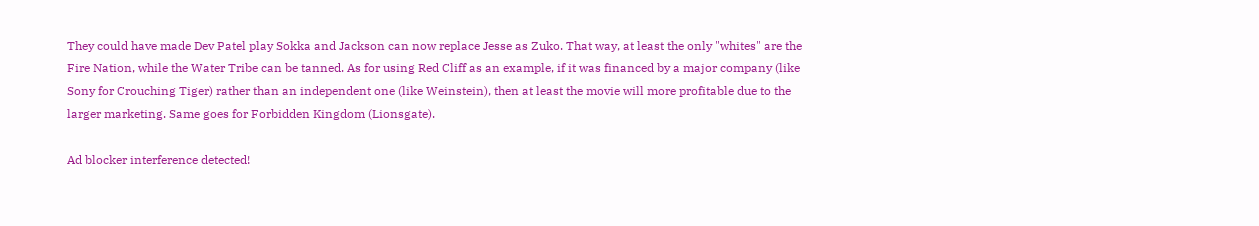They could have made Dev Patel play Sokka and Jackson can now replace Jesse as Zuko. That way, at least the only "whites" are the Fire Nation, while the Water Tribe can be tanned. As for using Red Cliff as an example, if it was financed by a major company (like Sony for Crouching Tiger) rather than an independent one (like Weinstein), then at least the movie will more profitable due to the larger marketing. Same goes for Forbidden Kingdom (Lionsgate).

Ad blocker interference detected!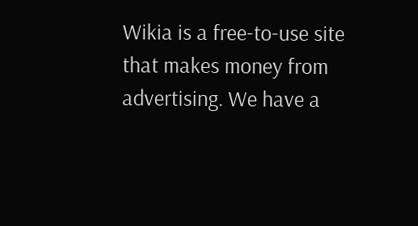Wikia is a free-to-use site that makes money from advertising. We have a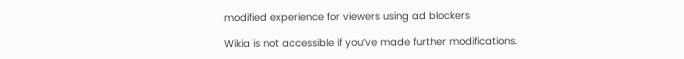modified experience for viewers using ad blockers

Wikia is not accessible if you’ve made further modifications.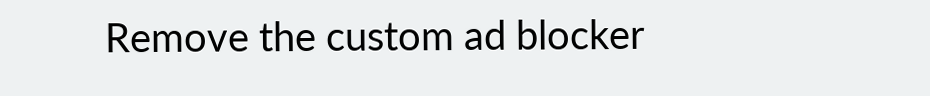Remove the custom ad blocker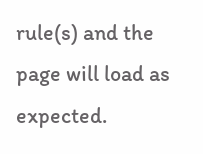rule(s) and the page will load as expected.